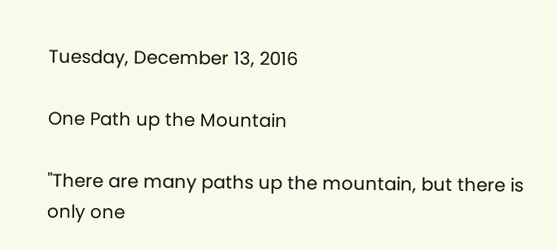Tuesday, December 13, 2016

One Path up the Mountain

"There are many paths up the mountain, but there is only one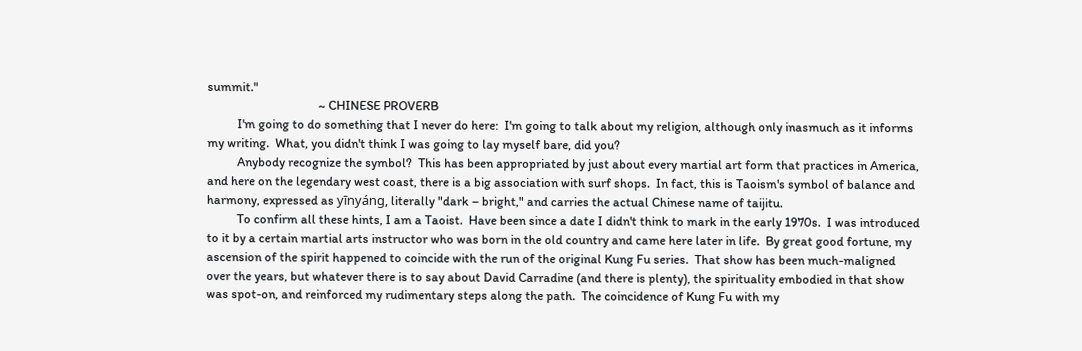summit."
                                     ~ CHINESE PROVERB
          I'm going to do something that I never do here:  I'm going to talk about my religion, although only inasmuch as it informs my writing.  What, you didn't think I was going to lay myself bare, did you?
          Anybody recognize the symbol?  This has been appropriated by just about every martial art form that practices in America, and here on the legendary west coast, there is a big association with surf shops.  In fact, this is Taoism's symbol of balance and harmony, expressed as yīnyáng, literally "dark – bright," and carries the actual Chinese name of taijitu.
          To confirm all these hints, I am a Taoist.  Have been since a date I didn't think to mark in the early 1970s.  I was introduced to it by a certain martial arts instructor who was born in the old country and came here later in life.  By great good fortune, my ascension of the spirit happened to coincide with the run of the original Kung Fu series.  That show has been much-maligned over the years, but whatever there is to say about David Carradine (and there is plenty), the spirituality embodied in that show was spot-on, and reinforced my rudimentary steps along the path.  The coincidence of Kung Fu with my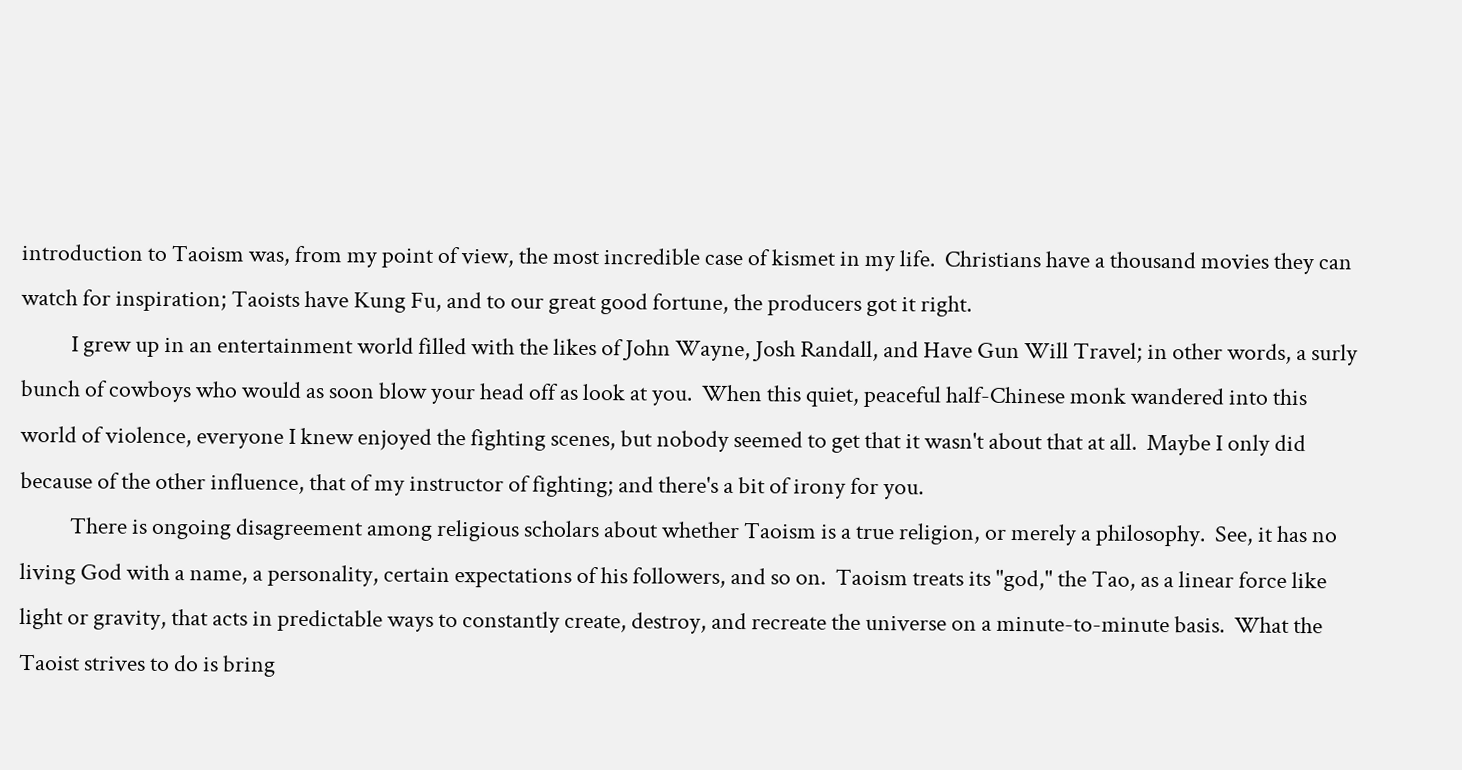introduction to Taoism was, from my point of view, the most incredible case of kismet in my life.  Christians have a thousand movies they can watch for inspiration; Taoists have Kung Fu, and to our great good fortune, the producers got it right.
          I grew up in an entertainment world filled with the likes of John Wayne, Josh Randall, and Have Gun Will Travel; in other words, a surly bunch of cowboys who would as soon blow your head off as look at you.  When this quiet, peaceful half-Chinese monk wandered into this world of violence, everyone I knew enjoyed the fighting scenes, but nobody seemed to get that it wasn't about that at all.  Maybe I only did because of the other influence, that of my instructor of fighting; and there's a bit of irony for you.
          There is ongoing disagreement among religious scholars about whether Taoism is a true religion, or merely a philosophy.  See, it has no living God with a name, a personality, certain expectations of his followers, and so on.  Taoism treats its "god," the Tao, as a linear force like light or gravity, that acts in predictable ways to constantly create, destroy, and recreate the universe on a minute-to-minute basis.  What the Taoist strives to do is bring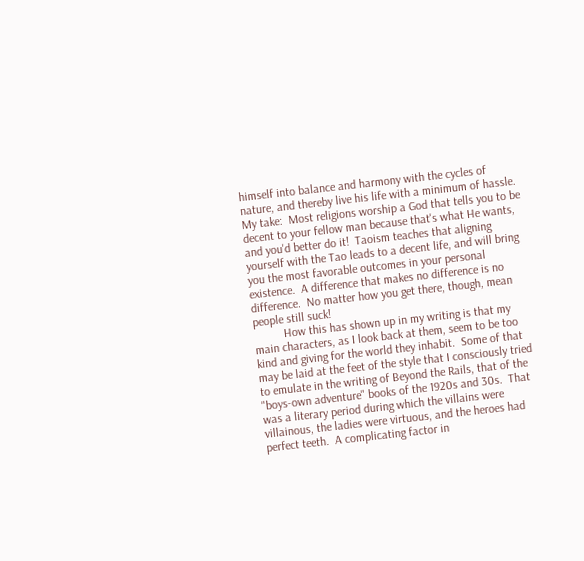himself into balance and harmony with the cycles of nature, and thereby live his life with a minimum of hassle.  My take:  Most religions worship a God that tells you to be decent to your fellow man because that's what He wants, and you'd better do it!  Taoism teaches that aligning yourself with the Tao leads to a decent life, and will bring you the most favorable outcomes in your personal existence.  A difference that makes no difference is no difference.  No matter how you get there, though, mean people still suck!
          How this has shown up in my writing is that my main characters, as I look back at them, seem to be too kind and giving for the world they inhabit.  Some of that may be laid at the feet of the style that I consciously tried to emulate in the writing of Beyond the Rails, that of the "boys-own adventure" books of the 1920s and 30s.  That was a literary period during which the villains were villainous, the ladies were virtuous, and the heroes had perfect teeth.  A complicating factor in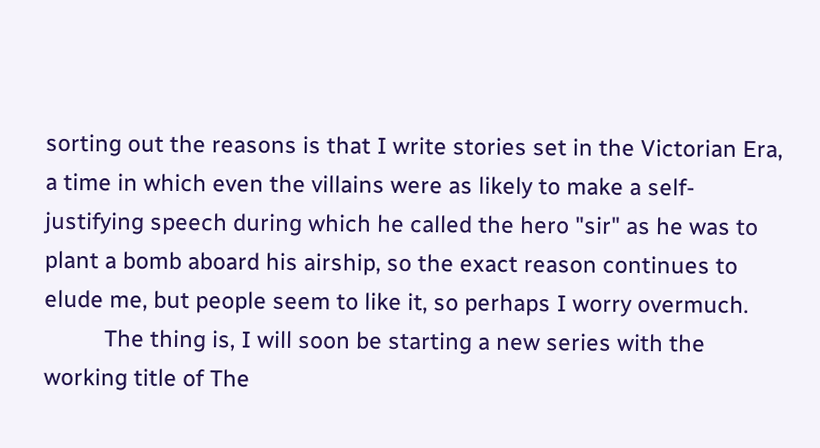sorting out the reasons is that I write stories set in the Victorian Era, a time in which even the villains were as likely to make a self-justifying speech during which he called the hero "sir" as he was to plant a bomb aboard his airship, so the exact reason continues to elude me, but people seem to like it, so perhaps I worry overmuch.
          The thing is, I will soon be starting a new series with the working title of The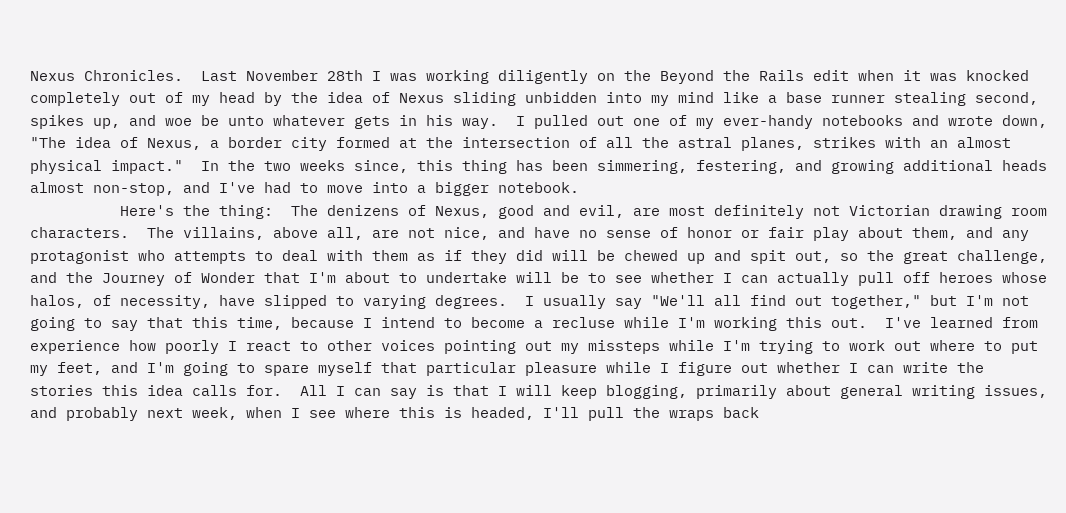Nexus Chronicles.  Last November 28th I was working diligently on the Beyond the Rails edit when it was knocked completely out of my head by the idea of Nexus sliding unbidden into my mind like a base runner stealing second, spikes up, and woe be unto whatever gets in his way.  I pulled out one of my ever-handy notebooks and wrote down, "The idea of Nexus, a border city formed at the intersection of all the astral planes, strikes with an almost physical impact."  In the two weeks since, this thing has been simmering, festering, and growing additional heads almost non-stop, and I've had to move into a bigger notebook.
          Here's the thing:  The denizens of Nexus, good and evil, are most definitely not Victorian drawing room characters.  The villains, above all, are not nice, and have no sense of honor or fair play about them, and any protagonist who attempts to deal with them as if they did will be chewed up and spit out, so the great challenge, and the Journey of Wonder that I'm about to undertake will be to see whether I can actually pull off heroes whose halos, of necessity, have slipped to varying degrees.  I usually say "We'll all find out together," but I'm not going to say that this time, because I intend to become a recluse while I'm working this out.  I've learned from experience how poorly I react to other voices pointing out my missteps while I'm trying to work out where to put my feet, and I'm going to spare myself that particular pleasure while I figure out whether I can write the stories this idea calls for.  All I can say is that I will keep blogging, primarily about general writing issues, and probably next week, when I see where this is headed, I'll pull the wraps back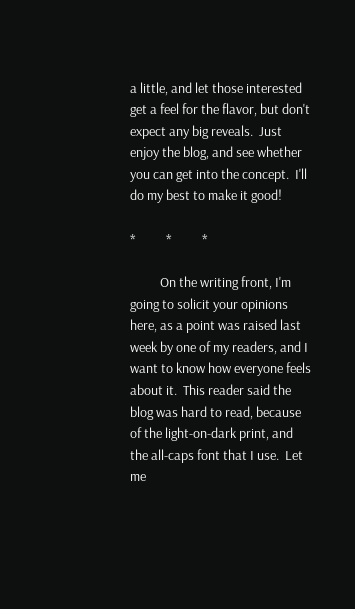a little, and let those interested get a feel for the flavor, but don't expect any big reveals.  Just enjoy the blog, and see whether you can get into the concept.  I'll do my best to make it good!

*          *          *

          On the writing front, I'm going to solicit your opinions here, as a point was raised last week by one of my readers, and I want to know how everyone feels about it.  This reader said the blog was hard to read, because of the light-on-dark print, and the all-caps font that I use.  Let me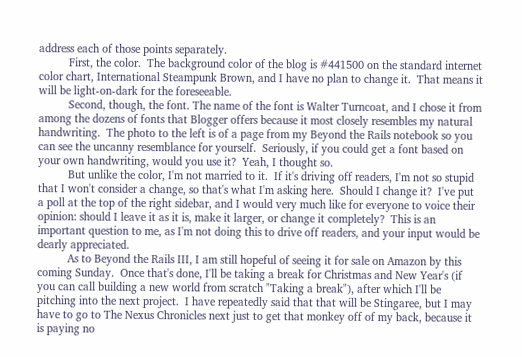address each of those points separately.
          First, the color.  The background color of the blog is #441500 on the standard internet color chart, International Steampunk Brown, and I have no plan to change it.  That means it will be light-on-dark for the foreseeable.
          Second, though, the font. The name of the font is Walter Turncoat, and I chose it from among the dozens of fonts that Blogger offers because it most closely resembles my natural handwriting.  The photo to the left is of a page from my Beyond the Rails notebook so you can see the uncanny resemblance for yourself.  Seriously, if you could get a font based on your own handwriting, would you use it?  Yeah, I thought so.
          But unlike the color, I'm not married to it.  If it's driving off readers, I'm not so stupid that I won't consider a change, so that's what I'm asking here.  Should I change it?  I've put a poll at the top of the right sidebar, and I would very much like for everyone to voice their opinion: should I leave it as it is, make it larger, or change it completely?  This is an important question to me, as I'm not doing this to drive off readers, and your input would be dearly appreciated.
          As to Beyond the Rails III, I am still hopeful of seeing it for sale on Amazon by this coming Sunday.  Once that's done, I'll be taking a break for Christmas and New Year's (if you can call building a new world from scratch "Taking a break"), after which I'll be pitching into the next project.  I have repeatedly said that that will be Stingaree, but I may have to go to The Nexus Chronicles next just to get that monkey off of my back, because it is paying no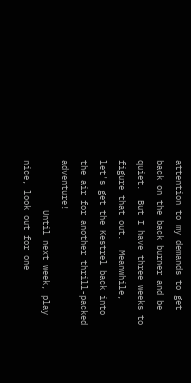attention to my demands to get back on the back burner and be quiet.  But I have three weeks to figure that out.  Meanwhile, let's get the Kestrel back into the air for another thrill-packed adventure!
          Until next week, play nice, look out for one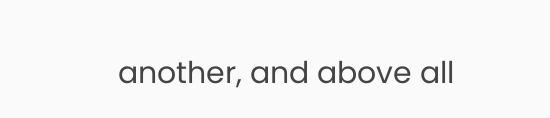another, and above all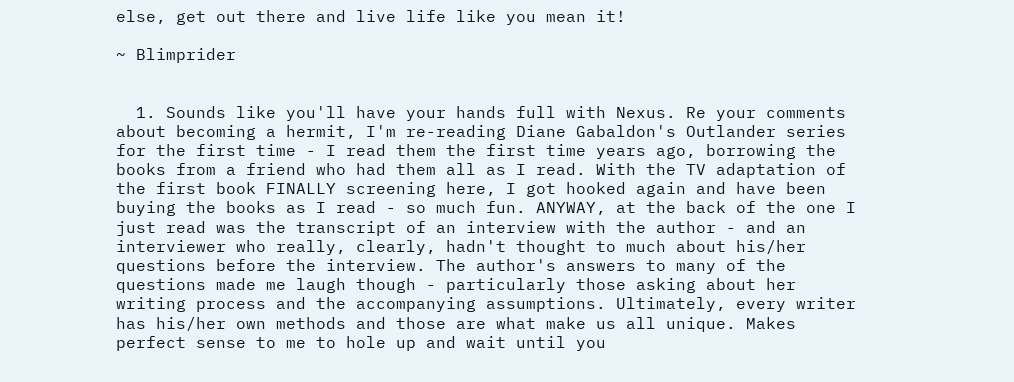else, get out there and live life like you mean it!

~ Blimprider


  1. Sounds like you'll have your hands full with Nexus. Re your comments about becoming a hermit, I'm re-reading Diane Gabaldon's Outlander series for the first time - I read them the first time years ago, borrowing the books from a friend who had them all as I read. With the TV adaptation of the first book FINALLY screening here, I got hooked again and have been buying the books as I read - so much fun. ANYWAY, at the back of the one I just read was the transcript of an interview with the author - and an interviewer who really, clearly, hadn't thought to much about his/her questions before the interview. The author's answers to many of the questions made me laugh though - particularly those asking about her writing process and the accompanying assumptions. Ultimately, every writer has his/her own methods and those are what make us all unique. Makes perfect sense to me to hole up and wait until you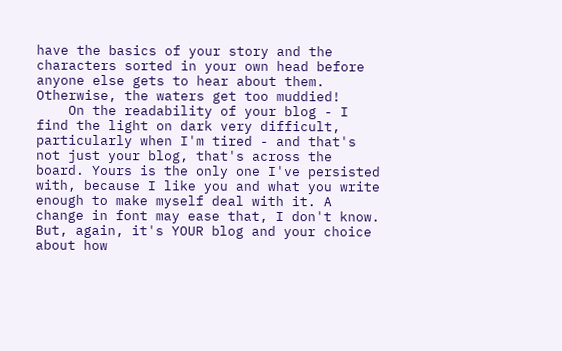have the basics of your story and the characters sorted in your own head before anyone else gets to hear about them. Otherwise, the waters get too muddied!
    On the readability of your blog - I find the light on dark very difficult, particularly when I'm tired - and that's not just your blog, that's across the board. Yours is the only one I've persisted with, because I like you and what you write enough to make myself deal with it. A change in font may ease that, I don't know. But, again, it's YOUR blog and your choice about how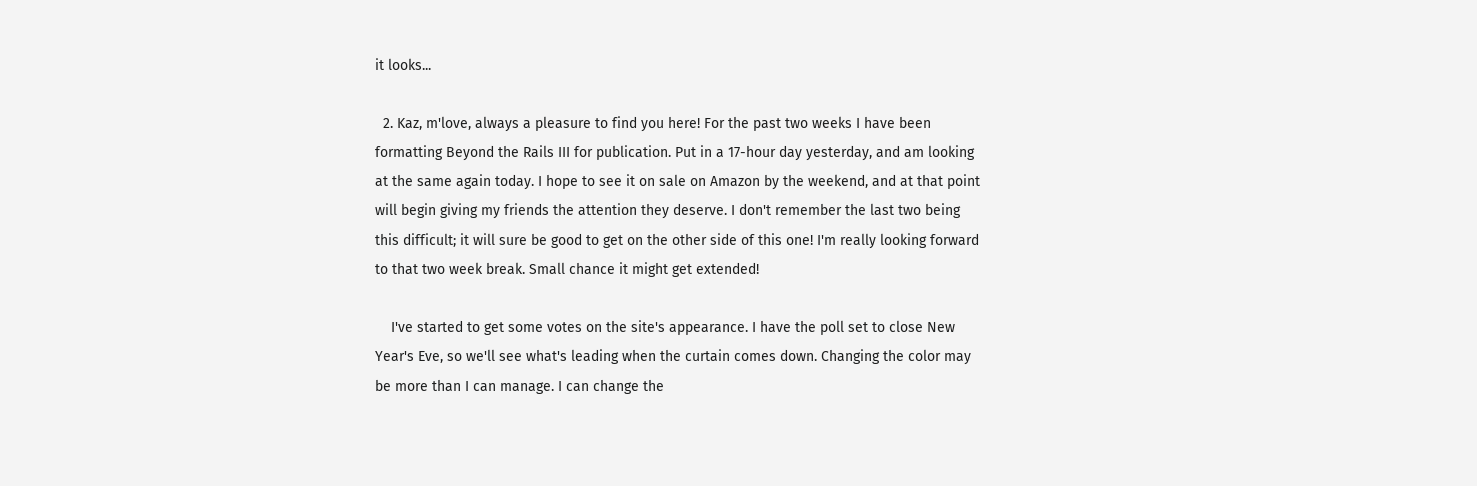it looks...

  2. Kaz, m'love, always a pleasure to find you here! For the past two weeks I have been formatting Beyond the Rails III for publication. Put in a 17-hour day yesterday, and am looking at the same again today. I hope to see it on sale on Amazon by the weekend, and at that point will begin giving my friends the attention they deserve. I don't remember the last two being this difficult; it will sure be good to get on the other side of this one! I'm really looking forward to that two week break. Small chance it might get extended!

    I've started to get some votes on the site's appearance. I have the poll set to close New Year's Eve, so we'll see what's leading when the curtain comes down. Changing the color may be more than I can manage. I can change the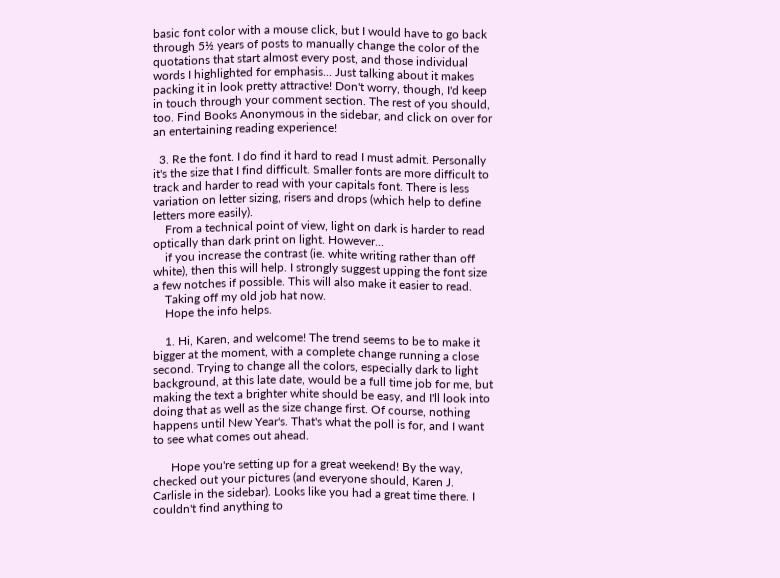basic font color with a mouse click, but I would have to go back through 5½ years of posts to manually change the color of the quotations that start almost every post, and those individual words I highlighted for emphasis... Just talking about it makes packing it in look pretty attractive! Don't worry, though, I'd keep in touch through your comment section. The rest of you should, too. Find Books Anonymous in the sidebar, and click on over for an entertaining reading experience!

  3. Re the font. I do find it hard to read I must admit. Personally it's the size that I find difficult. Smaller fonts are more difficult to track and harder to read with your capitals font. There is less variation on letter sizing, risers and drops (which help to define letters more easily).
    From a technical point of view, light on dark is harder to read optically than dark print on light. However...
    if you increase the contrast (ie. white writing rather than off white), then this will help. I strongly suggest upping the font size a few notches if possible. This will also make it easier to read.
    Taking off my old job hat now.
    Hope the info helps.

    1. Hi, Karen, and welcome! The trend seems to be to make it bigger at the moment, with a complete change running a close second. Trying to change all the colors, especially dark to light background, at this late date, would be a full time job for me, but making the text a brighter white should be easy, and I'll look into doing that as well as the size change first. Of course, nothing happens until New Year's. That's what the poll is for, and I want to see what comes out ahead.

      Hope you're setting up for a great weekend! By the way, checked out your pictures (and everyone should, Karen J. Carlisle in the sidebar). Looks like you had a great time there. I couldn't find anything to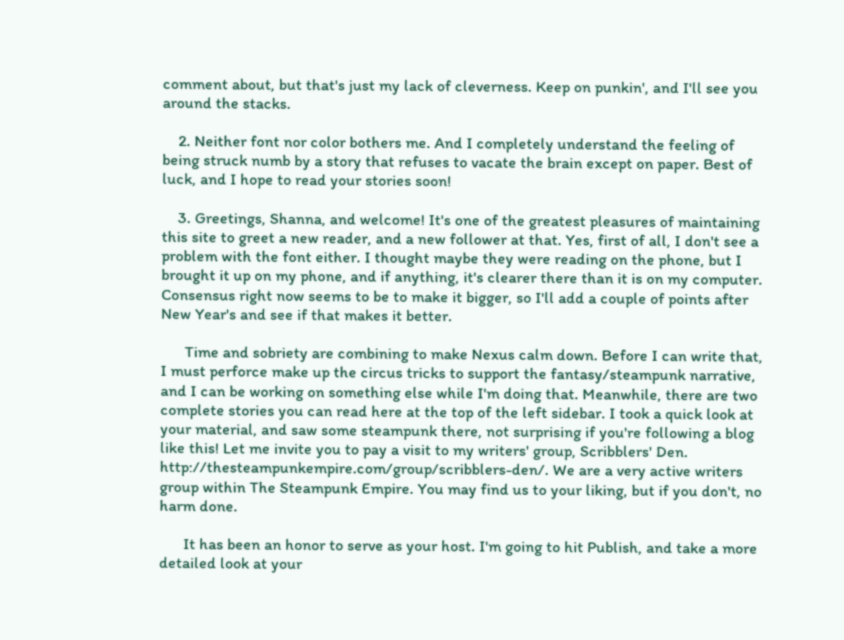comment about, but that's just my lack of cleverness. Keep on punkin', and I'll see you around the stacks.

    2. Neither font nor color bothers me. And I completely understand the feeling of being struck numb by a story that refuses to vacate the brain except on paper. Best of luck, and I hope to read your stories soon!

    3. Greetings, Shanna, and welcome! It's one of the greatest pleasures of maintaining this site to greet a new reader, and a new follower at that. Yes, first of all, I don't see a problem with the font either. I thought maybe they were reading on the phone, but I brought it up on my phone, and if anything, it's clearer there than it is on my computer. Consensus right now seems to be to make it bigger, so I'll add a couple of points after New Year's and see if that makes it better.

      Time and sobriety are combining to make Nexus calm down. Before I can write that, I must perforce make up the circus tricks to support the fantasy/steampunk narrative, and I can be working on something else while I'm doing that. Meanwhile, there are two complete stories you can read here at the top of the left sidebar. I took a quick look at your material, and saw some steampunk there, not surprising if you're following a blog like this! Let me invite you to pay a visit to my writers' group, Scribblers' Den. http://thesteampunkempire.com/group/scribblers-den/. We are a very active writers group within The Steampunk Empire. You may find us to your liking, but if you don't, no harm done.

      It has been an honor to serve as your host. I'm going to hit Publish, and take a more detailed look at your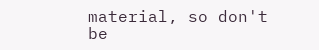material, so don't be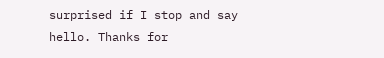surprised if I stop and say hello. Thanks for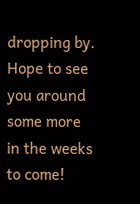dropping by. Hope to see you around some more in the weeks to come!